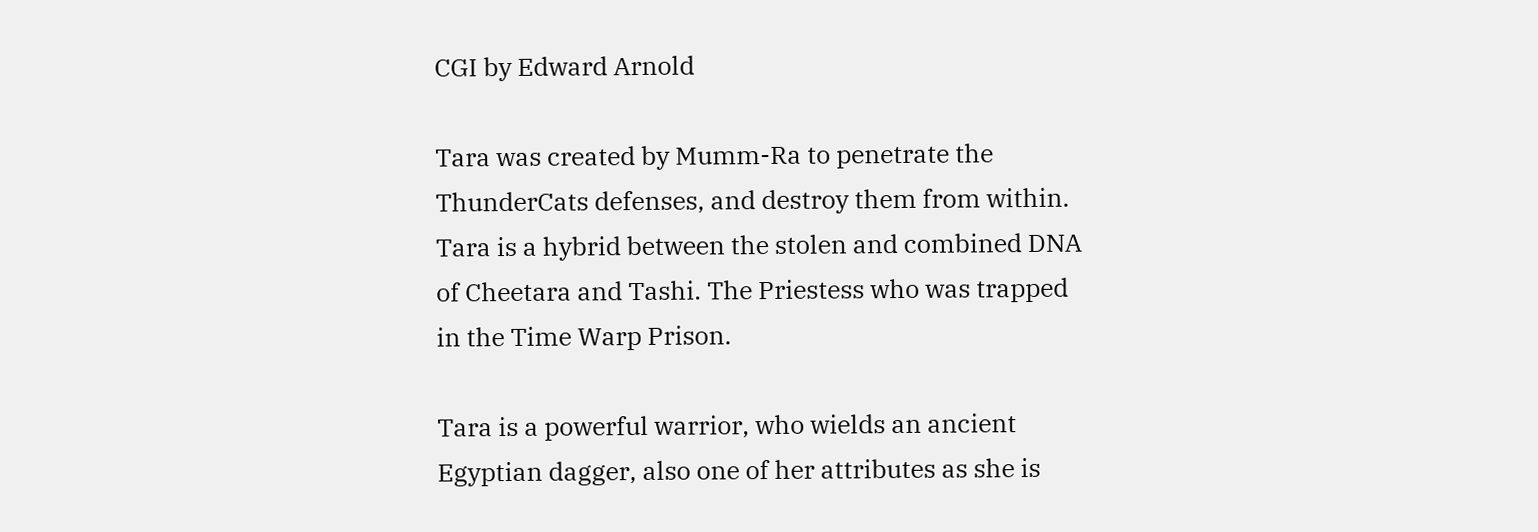CGI by Edward Arnold

Tara was created by Mumm-Ra to penetrate the ThunderCats defenses, and destroy them from within. Tara is a hybrid between the stolen and combined DNA of Cheetara and Tashi. The Priestess who was trapped in the Time Warp Prison.

Tara is a powerful warrior, who wields an ancient Egyptian dagger, also one of her attributes as she is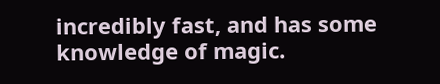incredibly fast, and has some knowledge of magic.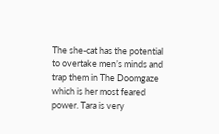The she-cat has the potential to overtake men’s minds and trap them in The Doomgaze which is her most feared power. Tara is very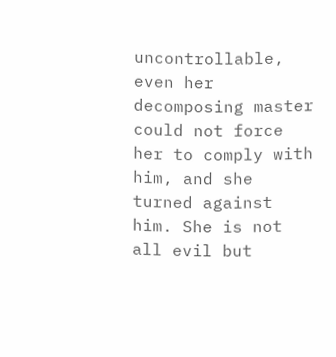uncontrollable, even her decomposing master could not force her to comply with him, and she turned against him. She is not all evil but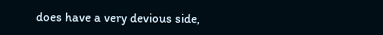does have a very devious side,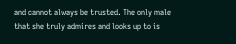and cannot always be trusted. The only male that she truly admires and looks up to is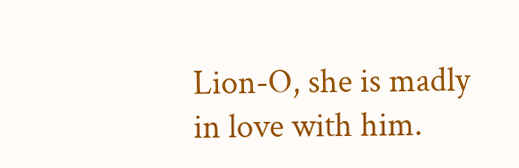Lion-O, she is madly in love with him.